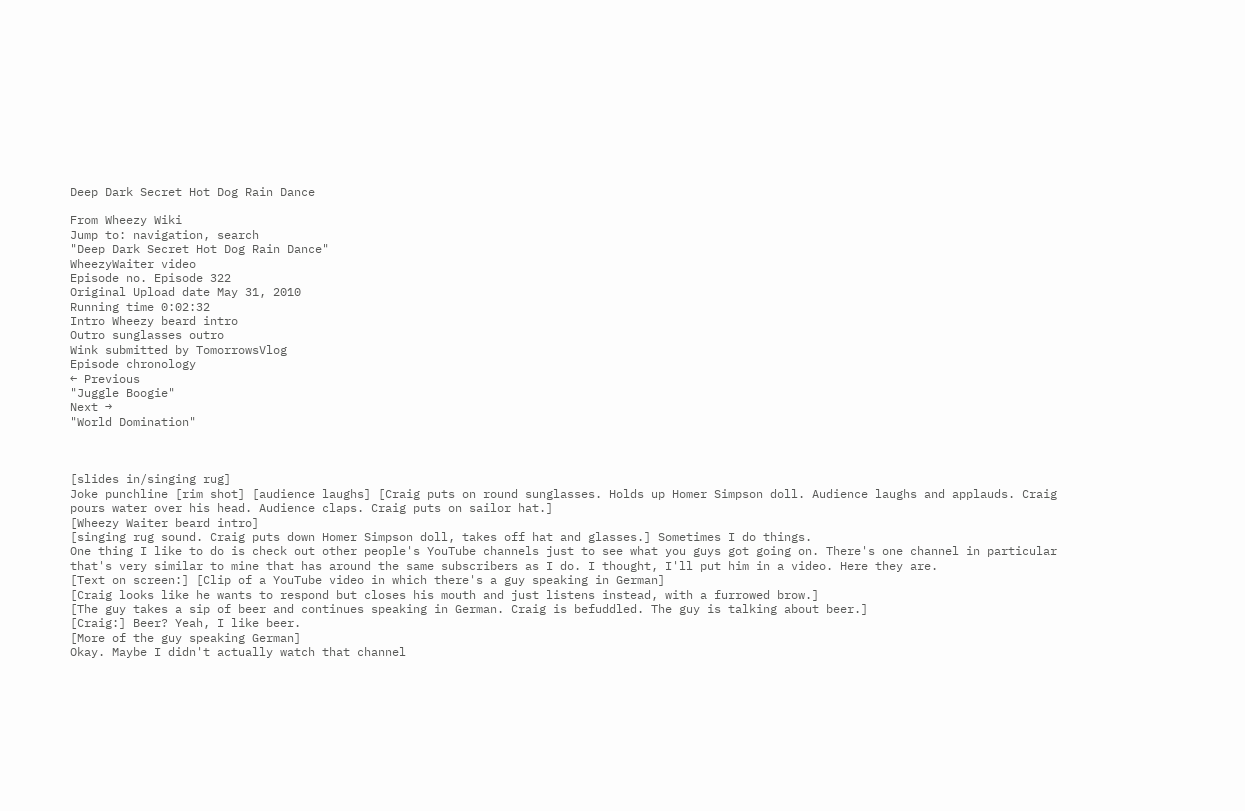Deep Dark Secret Hot Dog Rain Dance

From Wheezy Wiki
Jump to: navigation, search
"Deep Dark Secret Hot Dog Rain Dance"
WheezyWaiter video
Episode no. Episode 322
Original Upload date May 31, 2010
Running time 0:02:32
Intro Wheezy beard intro
Outro sunglasses outro
Wink submitted by TomorrowsVlog
Episode chronology
← Previous
"Juggle Boogie"
Next →
"World Domination"



[slides in/singing rug]
Joke punchline [rim shot] [audience laughs] [Craig puts on round sunglasses. Holds up Homer Simpson doll. Audience laughs and applauds. Craig pours water over his head. Audience claps. Craig puts on sailor hat.]
[Wheezy Waiter beard intro]
[singing rug sound. Craig puts down Homer Simpson doll, takes off hat and glasses.] Sometimes I do things.
One thing I like to do is check out other people's YouTube channels just to see what you guys got going on. There's one channel in particular that's very similar to mine that has around the same subscribers as I do. I thought, I'll put him in a video. Here they are.
[Text on screen:] [Clip of a YouTube video in which there's a guy speaking in German]
[Craig looks like he wants to respond but closes his mouth and just listens instead, with a furrowed brow.]
[The guy takes a sip of beer and continues speaking in German. Craig is befuddled. The guy is talking about beer.]
[Craig:] Beer? Yeah, I like beer.
[More of the guy speaking German]
Okay. Maybe I didn't actually watch that channel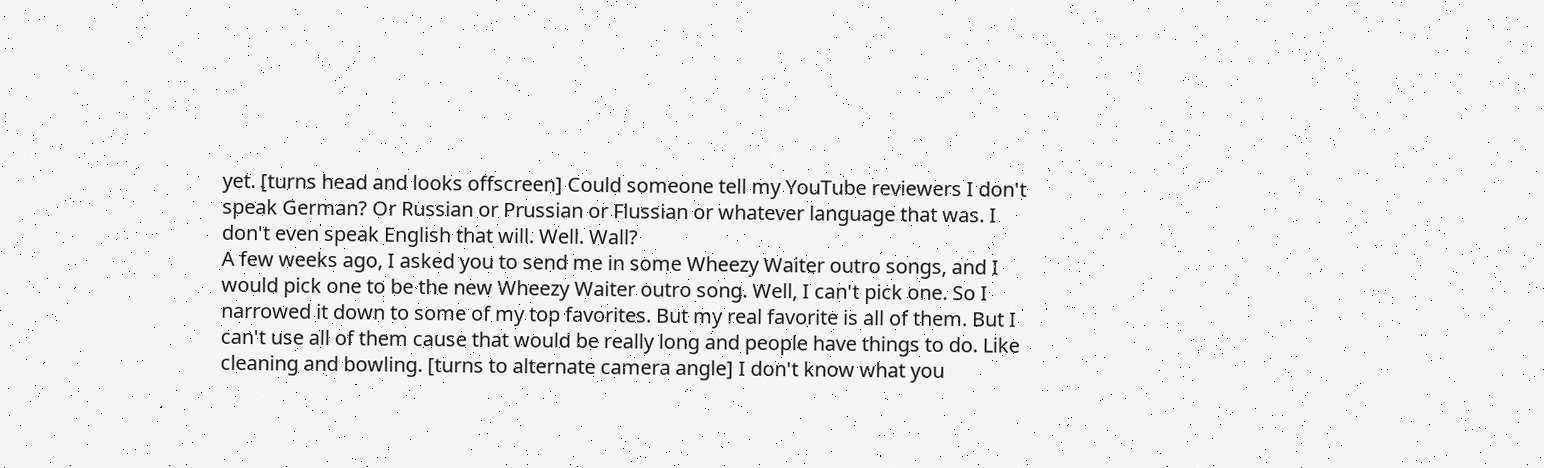yet. [turns head and looks offscreen] Could someone tell my YouTube reviewers I don't speak German? Or Russian or Prussian or Flussian or whatever language that was. I don't even speak English that will. Well. Wall?
A few weeks ago, I asked you to send me in some Wheezy Waiter outro songs, and I would pick one to be the new Wheezy Waiter outro song. Well, I can't pick one. So I narrowed it down to some of my top favorites. But my real favorite is all of them. But I can't use all of them cause that would be really long and people have things to do. Like cleaning and bowling. [turns to alternate camera angle] I don't know what you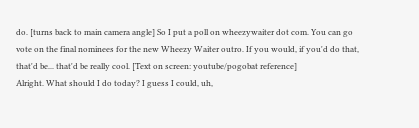do. [turns back to main camera angle] So I put a poll on wheezywaiter dot com. You can go vote on the final nominees for the new Wheezy Waiter outro. If you would, if you'd do that, that'd be... that'd be really cool. [Text on screen: youtube/pogobat reference]
Alright. What should I do today? I guess I could, uh,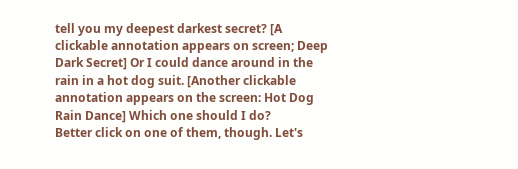tell you my deepest darkest secret? [A clickable annotation appears on screen; Deep Dark Secret] Or I could dance around in the rain in a hot dog suit. [Another clickable annotation appears on the screen: Hot Dog Rain Dance] Which one should I do?
Better click on one of them, though. Let's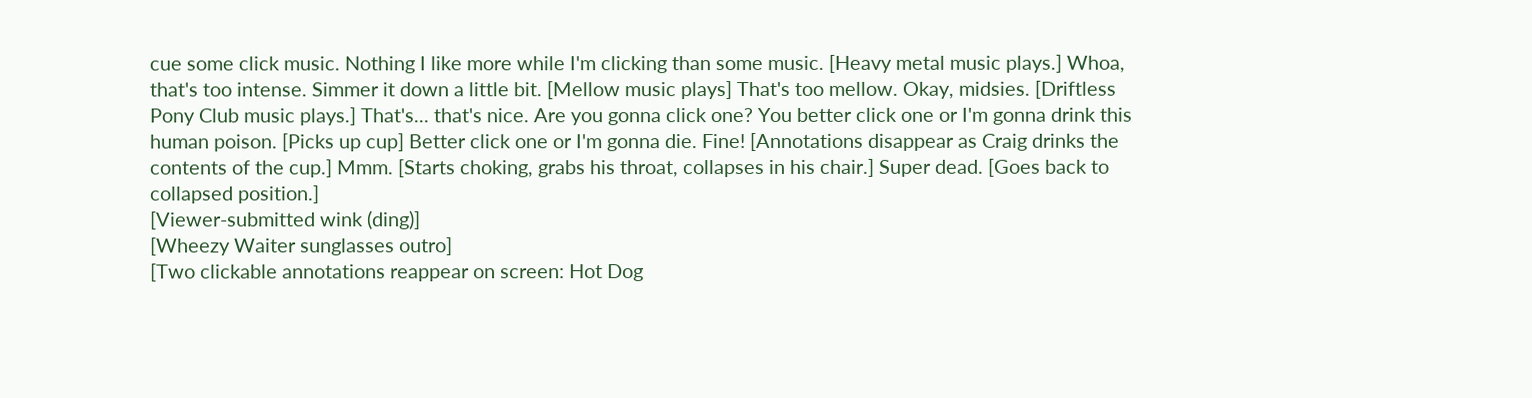cue some click music. Nothing I like more while I'm clicking than some music. [Heavy metal music plays.] Whoa, that's too intense. Simmer it down a little bit. [Mellow music plays] That's too mellow. Okay, midsies. [Driftless Pony Club music plays.] That's... that's nice. Are you gonna click one? You better click one or I'm gonna drink this human poison. [Picks up cup] Better click one or I'm gonna die. Fine! [Annotations disappear as Craig drinks the contents of the cup.] Mmm. [Starts choking, grabs his throat, collapses in his chair.] Super dead. [Goes back to collapsed position.]
[Viewer-submitted wink (ding)]
[Wheezy Waiter sunglasses outro]
[Two clickable annotations reappear on screen: Hot Dog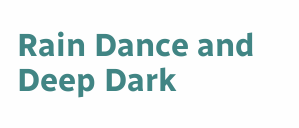Rain Dance and Deep Dark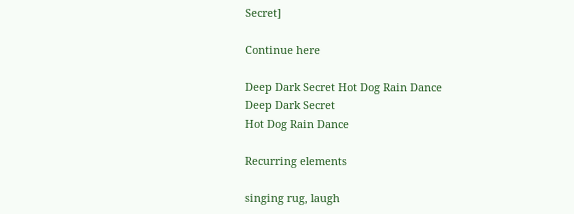Secret]

Continue here

Deep Dark Secret Hot Dog Rain Dance
Deep Dark Secret
Hot Dog Rain Dance

Recurring elements

singing rug, laugh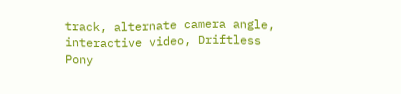track, alternate camera angle, interactive video, Driftless Pony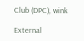Club (DPC), wink

External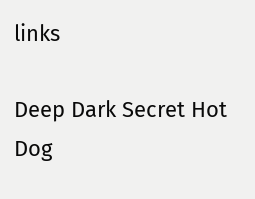links

Deep Dark Secret Hot Dog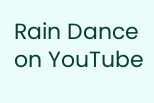Rain Dance on YouTube